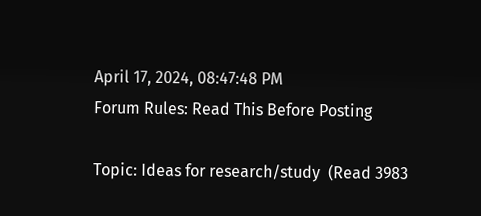April 17, 2024, 08:47:48 PM
Forum Rules: Read This Before Posting

Topic: Ideas for research/study  (Read 3983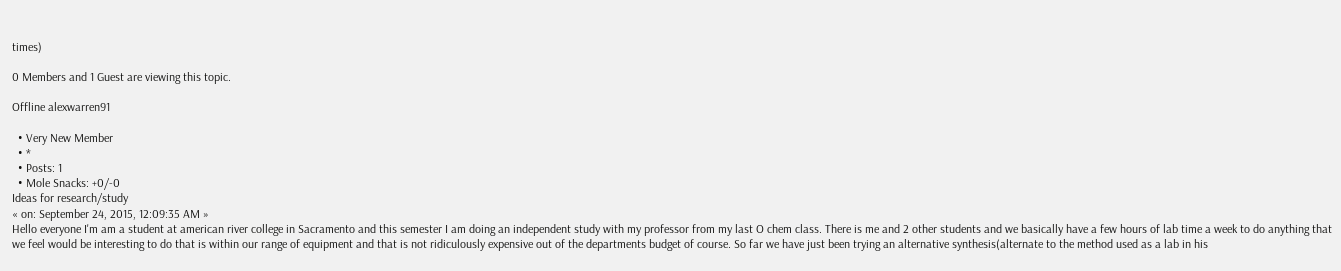times)

0 Members and 1 Guest are viewing this topic.

Offline alexwarren91

  • Very New Member
  • *
  • Posts: 1
  • Mole Snacks: +0/-0
Ideas for research/study
« on: September 24, 2015, 12:09:35 AM »
Hello everyone I'm am a student at american river college in Sacramento and this semester I am doing an independent study with my professor from my last O chem class. There is me and 2 other students and we basically have a few hours of lab time a week to do anything that we feel would be interesting to do that is within our range of equipment and that is not ridiculously expensive out of the departments budget of course. So far we have just been trying an alternative synthesis(alternate to the method used as a lab in his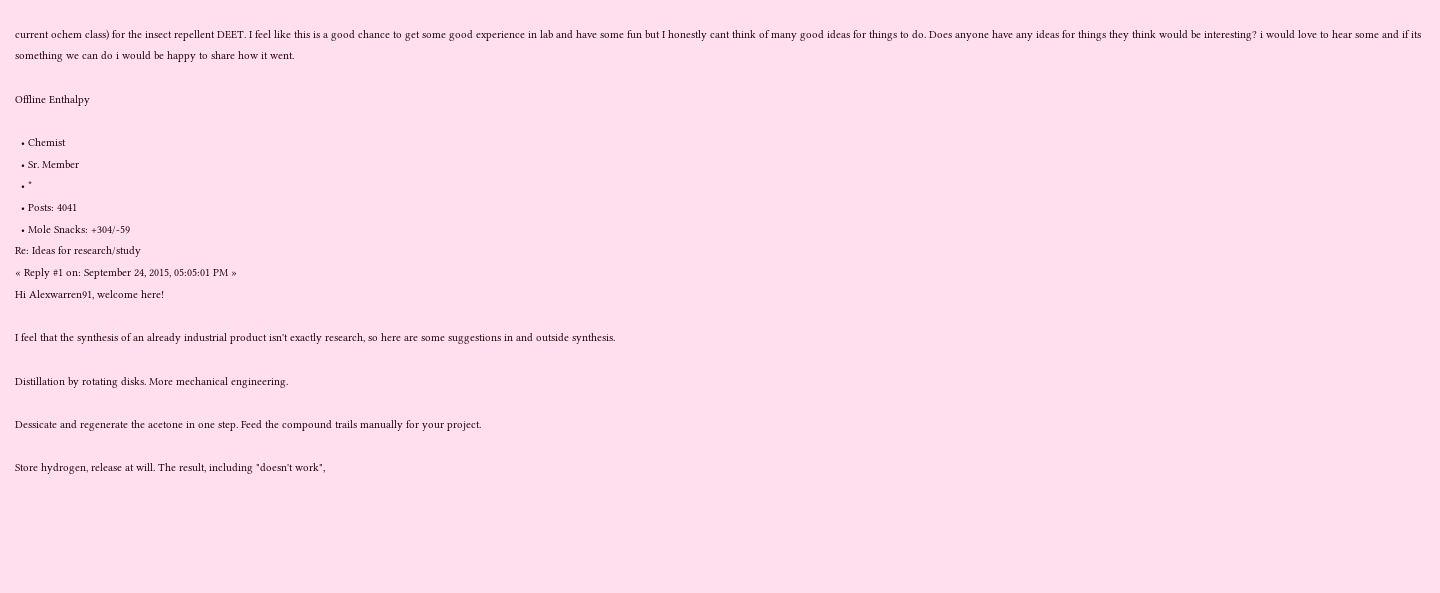current ochem class) for the insect repellent DEET. I feel like this is a good chance to get some good experience in lab and have some fun but I honestly cant think of many good ideas for things to do. Does anyone have any ideas for things they think would be interesting? i would love to hear some and if its something we can do i would be happy to share how it went.

Offline Enthalpy

  • Chemist
  • Sr. Member
  • *
  • Posts: 4041
  • Mole Snacks: +304/-59
Re: Ideas for research/study
« Reply #1 on: September 24, 2015, 05:05:01 PM »
Hi Alexwarren91, welcome here!

I feel that the synthesis of an already industrial product isn't exactly research, so here are some suggestions in and outside synthesis.

Distillation by rotating disks. More mechanical engineering.

Dessicate and regenerate the acetone in one step. Feed the compound trails manually for your project.

Store hydrogen, release at will. The result, including "doesn't work",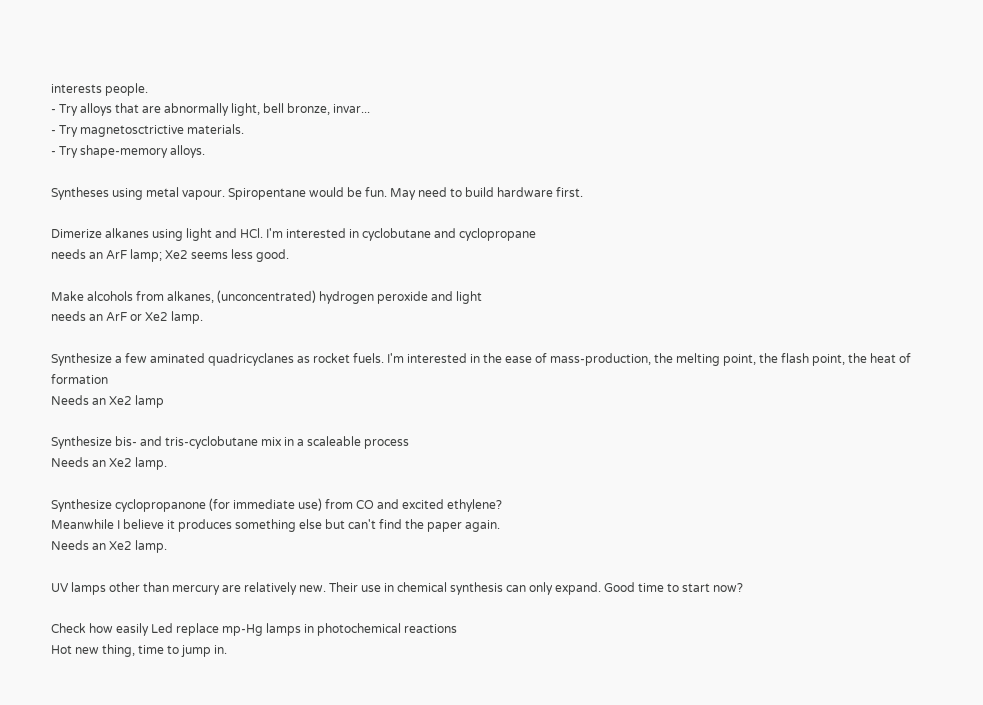interests people.
- Try alloys that are abnormally light, bell bronze, invar...
- Try magnetosctrictive materials.
- Try shape-memory alloys.

Syntheses using metal vapour. Spiropentane would be fun. May need to build hardware first.

Dimerize alkanes using light and HCl. I'm interested in cyclobutane and cyclopropane
needs an ArF lamp; Xe2 seems less good.

Make alcohols from alkanes, (unconcentrated) hydrogen peroxide and light
needs an ArF or Xe2 lamp.

Synthesize a few aminated quadricyclanes as rocket fuels. I'm interested in the ease of mass-production, the melting point, the flash point, the heat of formation
Needs an Xe2 lamp

Synthesize bis- and tris-cyclobutane mix in a scaleable process
Needs an Xe2 lamp.

Synthesize cyclopropanone (for immediate use) from CO and excited ethylene?
Meanwhile I believe it produces something else but can't find the paper again.
Needs an Xe2 lamp.

UV lamps other than mercury are relatively new. Their use in chemical synthesis can only expand. Good time to start now?

Check how easily Led replace mp-Hg lamps in photochemical reactions
Hot new thing, time to jump in.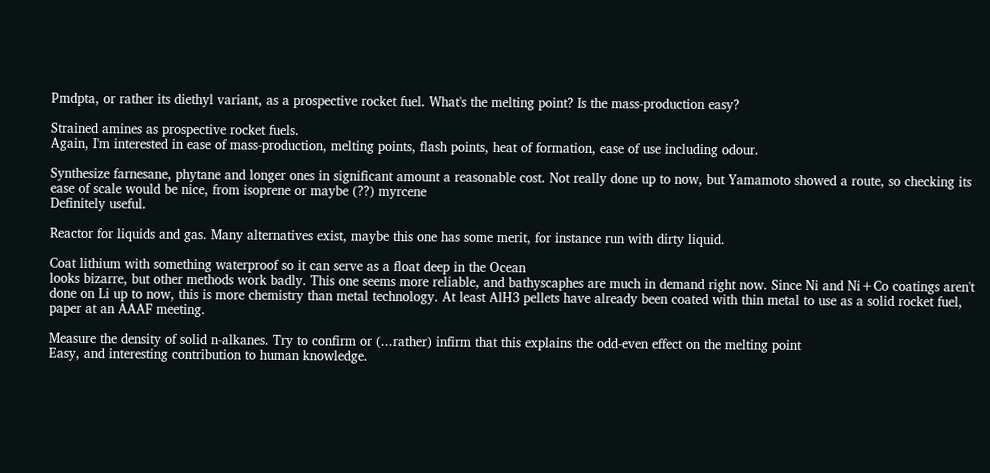Pmdpta, or rather its diethyl variant, as a prospective rocket fuel. What's the melting point? Is the mass-production easy?

Strained amines as prospective rocket fuels.
Again, I'm interested in ease of mass-production, melting points, flash points, heat of formation, ease of use including odour.

Synthesize farnesane, phytane and longer ones in significant amount a reasonable cost. Not really done up to now, but Yamamoto showed a route, so checking its ease of scale would be nice, from isoprene or maybe (??) myrcene
Definitely useful.

Reactor for liquids and gas. Many alternatives exist, maybe this one has some merit, for instance run with dirty liquid.

Coat lithium with something waterproof so it can serve as a float deep in the Ocean
looks bizarre, but other methods work badly. This one seems more reliable, and bathyscaphes are much in demand right now. Since Ni and Ni+Co coatings aren't done on Li up to now, this is more chemistry than metal technology. At least AlH3 pellets have already been coated with thin metal to use as a solid rocket fuel, paper at an AAAF meeting.

Measure the density of solid n-alkanes. Try to confirm or (...rather) infirm that this explains the odd-even effect on the melting point
Easy, and interesting contribution to human knowledge.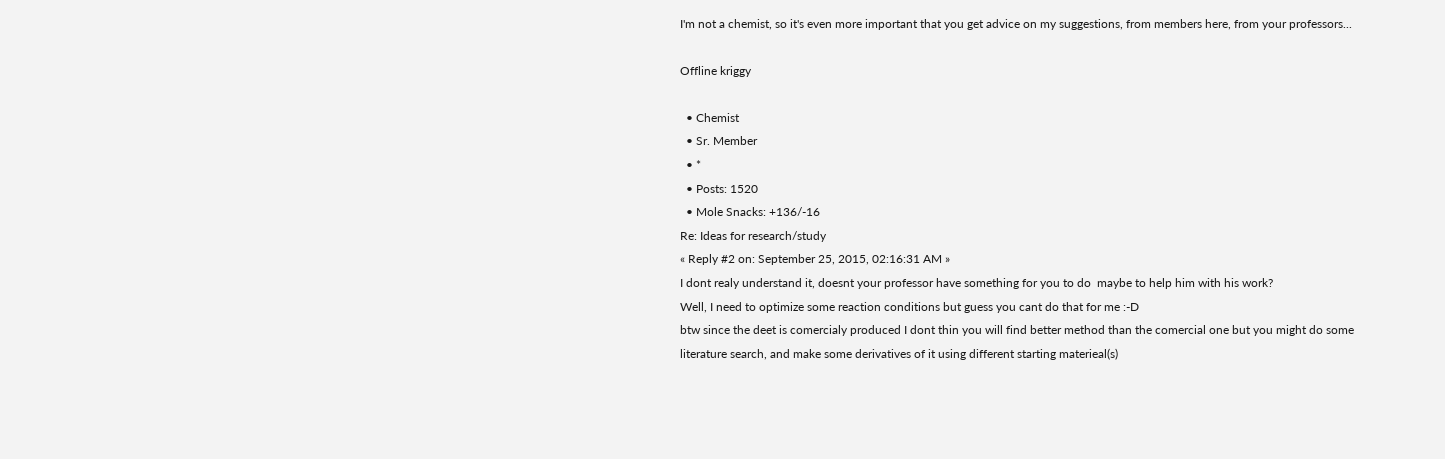I'm not a chemist, so it's even more important that you get advice on my suggestions, from members here, from your professors...

Offline kriggy

  • Chemist
  • Sr. Member
  • *
  • Posts: 1520
  • Mole Snacks: +136/-16
Re: Ideas for research/study
« Reply #2 on: September 25, 2015, 02:16:31 AM »
I dont realy understand it, doesnt your professor have something for you to do  maybe to help him with his work?
Well, I need to optimize some reaction conditions but guess you cant do that for me :-D
btw since the deet is comercialy produced I dont thin you will find better method than the comercial one but you might do some literature search, and make some derivatives of it using different starting materieal(s)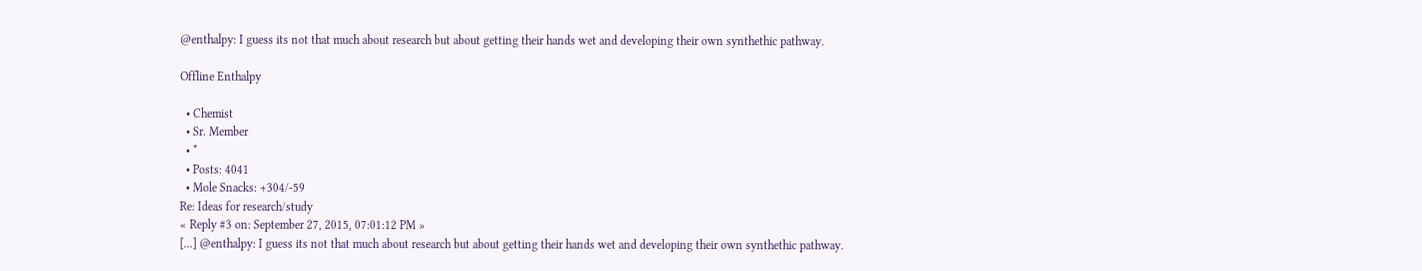@enthalpy: I guess its not that much about research but about getting their hands wet and developing their own synthethic pathway.

Offline Enthalpy

  • Chemist
  • Sr. Member
  • *
  • Posts: 4041
  • Mole Snacks: +304/-59
Re: Ideas for research/study
« Reply #3 on: September 27, 2015, 07:01:12 PM »
[...] @enthalpy: I guess its not that much about research but about getting their hands wet and developing their own synthethic pathway.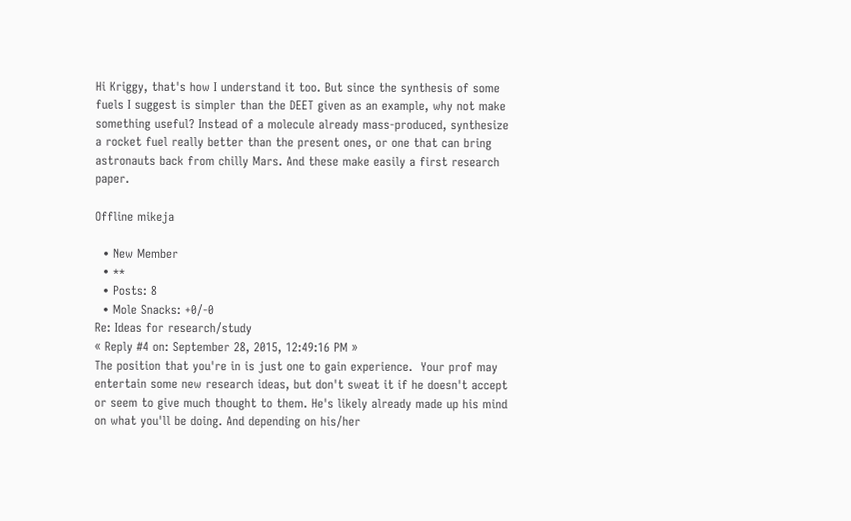Hi Kriggy, that's how I understand it too. But since the synthesis of some fuels I suggest is simpler than the DEET given as an example, why not make something useful? Instead of a molecule already mass-produced, synthesize a rocket fuel really better than the present ones, or one that can bring astronauts back from chilly Mars. And these make easily a first research paper.

Offline mikeja

  • New Member
  • **
  • Posts: 8
  • Mole Snacks: +0/-0
Re: Ideas for research/study
« Reply #4 on: September 28, 2015, 12:49:16 PM »
The position that you're in is just one to gain experience.  Your prof may entertain some new research ideas, but don't sweat it if he doesn't accept or seem to give much thought to them. He's likely already made up his mind on what you'll be doing. And depending on his/her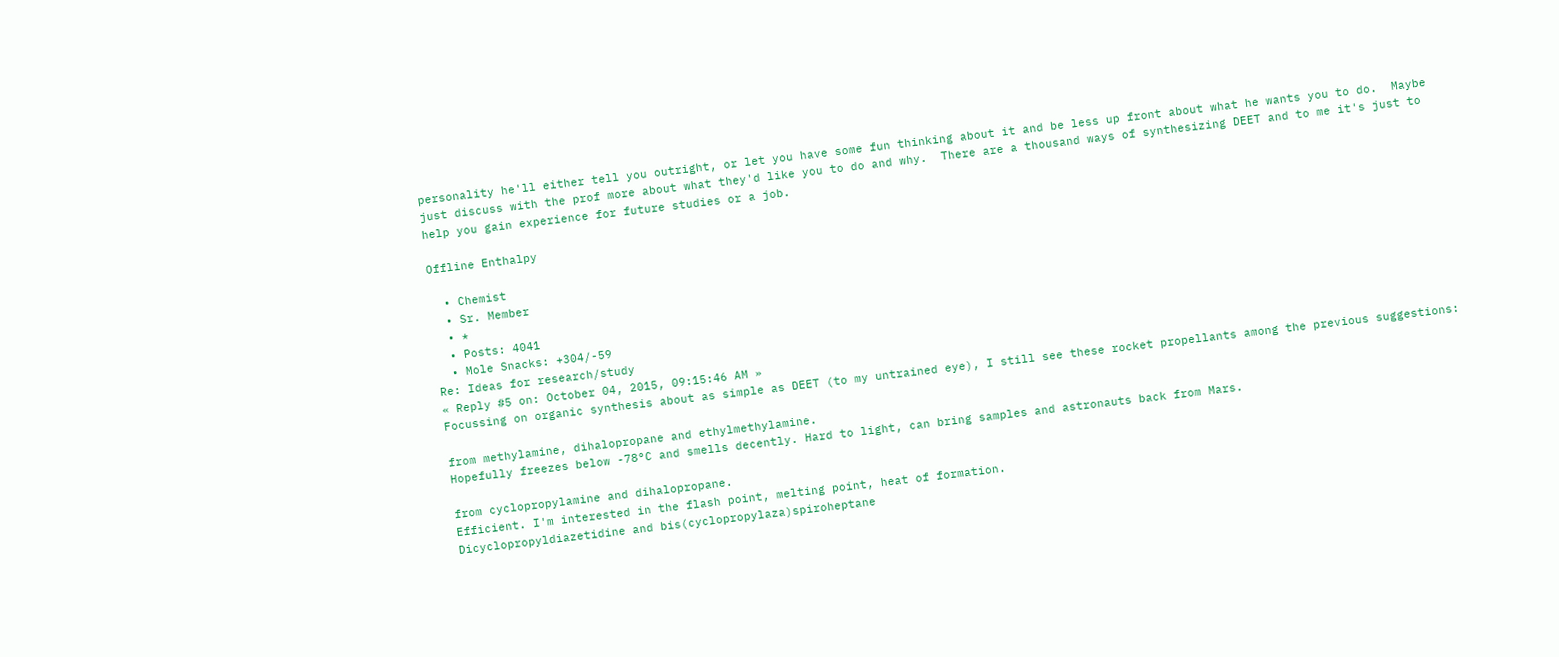personality he'll either tell you outright, or let you have some fun thinking about it and be less up front about what he wants you to do.  Maybe just discuss with the prof more about what they'd like you to do and why.  There are a thousand ways of synthesizing DEET and to me it's just to help you gain experience for future studies or a job.

Offline Enthalpy

  • Chemist
  • Sr. Member
  • *
  • Posts: 4041
  • Mole Snacks: +304/-59
Re: Ideas for research/study
« Reply #5 on: October 04, 2015, 09:15:46 AM »
Focussing on organic synthesis about as simple as DEET (to my untrained eye), I still see these rocket propellants among the previous suggestions:

from methylamine, dihalopropane and ethylmethylamine.
Hopefully freezes below -78°C and smells decently. Hard to light, can bring samples and astronauts back from Mars.

from cyclopropylamine and dihalopropane.
Efficient. I'm interested in the flash point, melting point, heat of formation.
Dicyclopropyldiazetidine and bis(cyclopropylaza)spiroheptane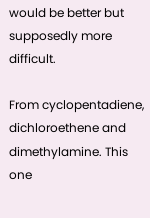would be better but supposedly more difficult.

From cyclopentadiene, dichloroethene and dimethylamine. This one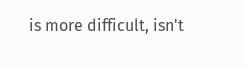is more difficult, isn't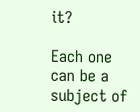it?

Each one can be a subject of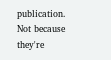publication. Not because they're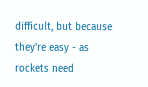difficult, but because they're easy - as rockets need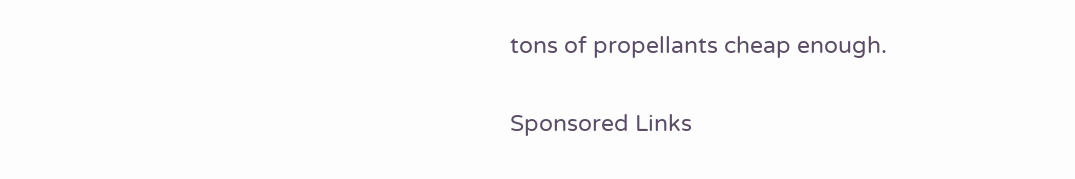tons of propellants cheap enough.

Sponsored Links